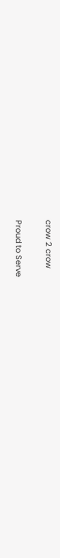crow 2 crow

Proud to Serve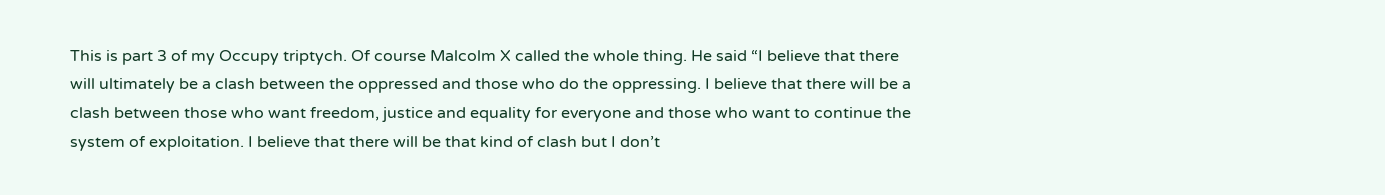This is part 3 of my Occupy triptych. Of course Malcolm X called the whole thing. He said “I believe that there will ultimately be a clash between the oppressed and those who do the oppressing. I believe that there will be a clash between those who want freedom, justice and equality for everyone and those who want to continue the system of exploitation. I believe that there will be that kind of clash but I don’t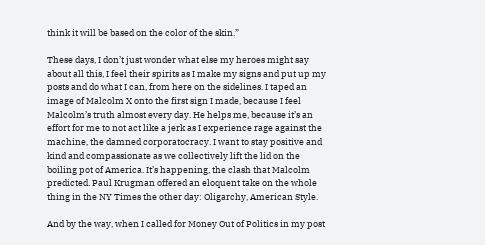think it will be based on the color of the skin.”

These days, I don’t just wonder what else my heroes might say about all this, I feel their spirits as I make my signs and put up my posts and do what I can, from here on the sidelines. I taped an image of Malcolm X onto the first sign I made, because I feel Malcolm’s truth almost every day. He helps me, because it’s an effort for me to not act like a jerk as I experience rage against the machine, the damned corporatocracy. I want to stay positive and kind and compassionate as we collectively lift the lid on the boiling pot of America. It’s happening, the clash that Malcolm predicted. Paul Krugman offered an eloquent take on the whole thing in the NY Times the other day: Oligarchy, American Style.

And by the way, when I called for Money Out of Politics in my post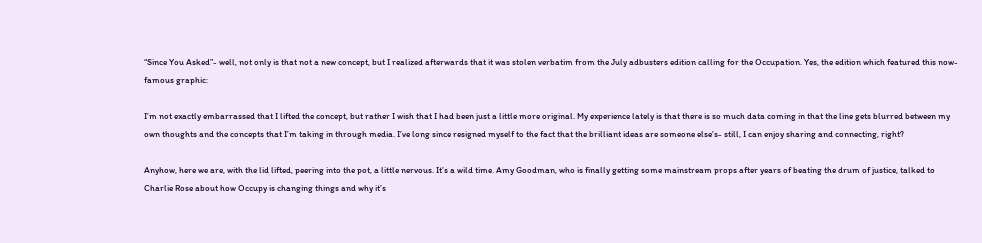“Since You Asked”- well, not only is that not a new concept, but I realized afterwards that it was stolen verbatim from the July adbusters edition calling for the Occupation. Yes, the edition which featured this now-famous graphic:

I’m not exactly embarrassed that I lifted the concept, but rather I wish that I had been just a little more original. My experience lately is that there is so much data coming in that the line gets blurred between my own thoughts and the concepts that I’m taking in through media. I’ve long since resigned myself to the fact that the brilliant ideas are someone else’s- still, I can enjoy sharing and connecting, right?

Anyhow, here we are, with the lid lifted, peering into the pot, a little nervous. It’s a wild time. Amy Goodman, who is finally getting some mainstream props after years of beating the drum of justice, talked to Charlie Rose about how Occupy is changing things and why it’s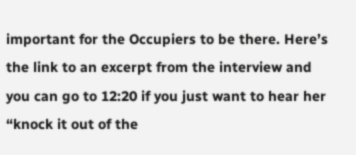important for the Occupiers to be there. Here’s the link to an excerpt from the interview and you can go to 12:20 if you just want to hear her “knock it out of the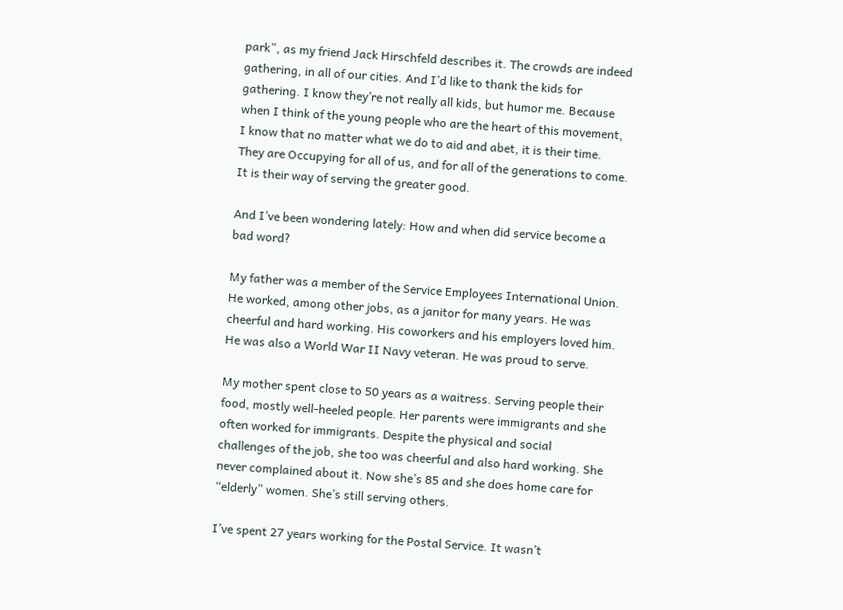park”, as my friend Jack Hirschfeld describes it. The crowds are indeed gathering, in all of our cities. And I’d like to thank the kids for gathering. I know they’re not really all kids, but humor me. Because when I think of the young people who are the heart of this movement, I know that no matter what we do to aid and abet, it is their time. They are Occupying for all of us, and for all of the generations to come. It is their way of serving the greater good.

And I’ve been wondering lately: How and when did service become a bad word?

My father was a member of the Service Employees International Union. He worked, among other jobs, as a janitor for many years. He was cheerful and hard working. His coworkers and his employers loved him. He was also a World War II Navy veteran. He was proud to serve.

My mother spent close to 50 years as a waitress. Serving people their food, mostly well-heeled people. Her parents were immigrants and she often worked for immigrants. Despite the physical and social challenges of the job, she too was cheerful and also hard working. She never complained about it. Now she’s 85 and she does home care for “elderly” women. She’s still serving others.

I’ve spent 27 years working for the Postal Service. It wasn’t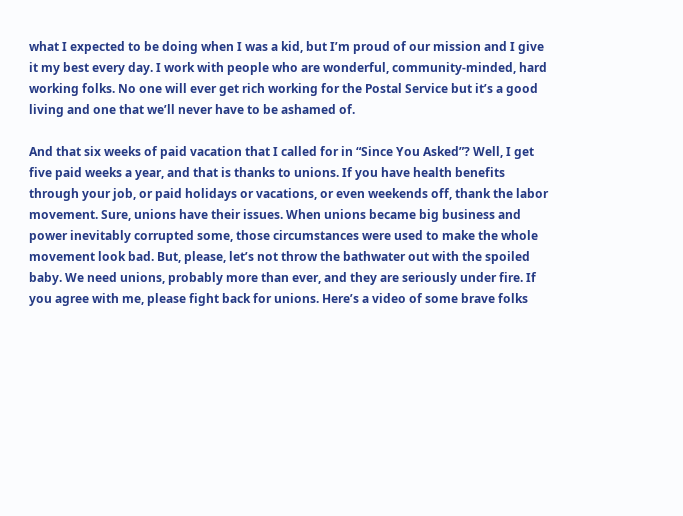what I expected to be doing when I was a kid, but I’m proud of our mission and I give it my best every day. I work with people who are wonderful, community-minded, hard working folks. No one will ever get rich working for the Postal Service but it’s a good living and one that we’ll never have to be ashamed of.

And that six weeks of paid vacation that I called for in “Since You Asked”? Well, I get five paid weeks a year, and that is thanks to unions. If you have health benefits through your job, or paid holidays or vacations, or even weekends off, thank the labor movement. Sure, unions have their issues. When unions became big business and power inevitably corrupted some, those circumstances were used to make the whole movement look bad. But, please, let’s not throw the bathwater out with the spoiled baby. We need unions, probably more than ever, and they are seriously under fire. If you agree with me, please fight back for unions. Here’s a video of some brave folks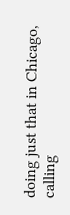doing just that in Chicago, calling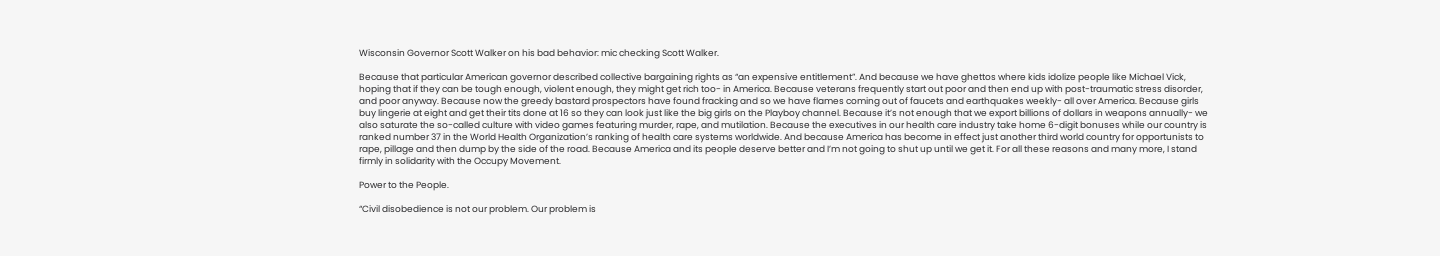Wisconsin Governor Scott Walker on his bad behavior: mic checking Scott Walker.

Because that particular American governor described collective bargaining rights as “an expensive entitlement”. And because we have ghettos where kids idolize people like Michael Vick, hoping that if they can be tough enough, violent enough, they might get rich too- in America. Because veterans frequently start out poor and then end up with post-traumatic stress disorder, and poor anyway. Because now the greedy bastard prospectors have found fracking and so we have flames coming out of faucets and earthquakes weekly- all over America. Because girls buy lingerie at eight and get their tits done at 16 so they can look just like the big girls on the Playboy channel. Because it’s not enough that we export billions of dollars in weapons annually- we also saturate the so-called culture with video games featuring murder, rape, and mutilation. Because the executives in our health care industry take home 6-digit bonuses while our country is ranked number 37 in the World Health Organization’s ranking of health care systems worldwide. And because America has become in effect just another third world country for opportunists to rape, pillage and then dump by the side of the road. Because America and its people deserve better and I’m not going to shut up until we get it. For all these reasons and many more, I stand firmly in solidarity with the Occupy Movement.

Power to the People.

“Civil disobedience is not our problem. Our problem is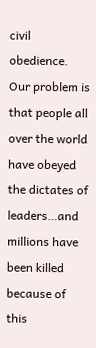civil obedience. Our problem is that people all over the world have obeyed the dictates of leaders…and millions have been killed because of this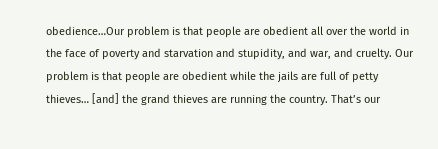obedience…Our problem is that people are obedient all over the world in the face of poverty and starvation and stupidity, and war, and cruelty. Our problem is that people are obedient while the jails are full of petty thieves… [and] the grand thieves are running the country. That’s our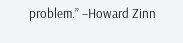problem.” –Howard Zinn